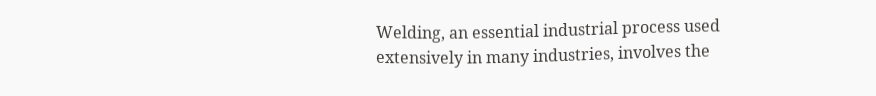Welding, an essential industrial process used extensively in many industries, involves the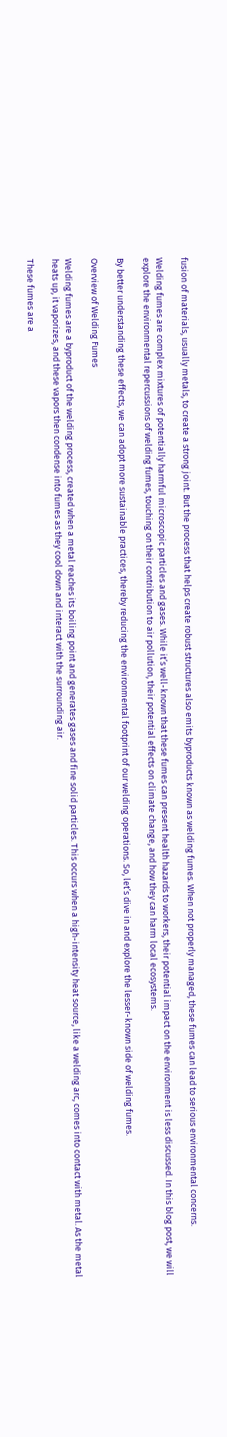fusion of materials, usually metals, to create a strong joint. But the process that helps create robust structures also emits byproducts known as welding fumes. When not properly managed, these fumes can lead to serious environmental concerns.

Welding fumes are complex mixtures of potentially harmful microscopic particles and gases. While it’s well-known that these fumes can present health hazards to workers, their potential impact on the environment is less discussed. In this blog post, we will explore the environmental repercussions of welding fumes, touching on their contribution to air pollution, their potential effects on climate change, and how they can harm local ecosystems.

By better understanding these effects, we can adopt more sustainable practices, thereby reducing the environmental footprint of our welding operations. So, let’s dive in and explore the lesser-known side of welding fumes.

Overview of Welding Fumes

Welding fumes are a byproduct of the welding process, created when a metal reaches its boiling point and generates gases and fine solid particles. This occurs when a high-intensity heat source, like a welding arc, comes into contact with metal. As the metal heats up, it vaporizes, and these vapors then condense into fumes as they cool down and interact with the surrounding air.

These fumes are a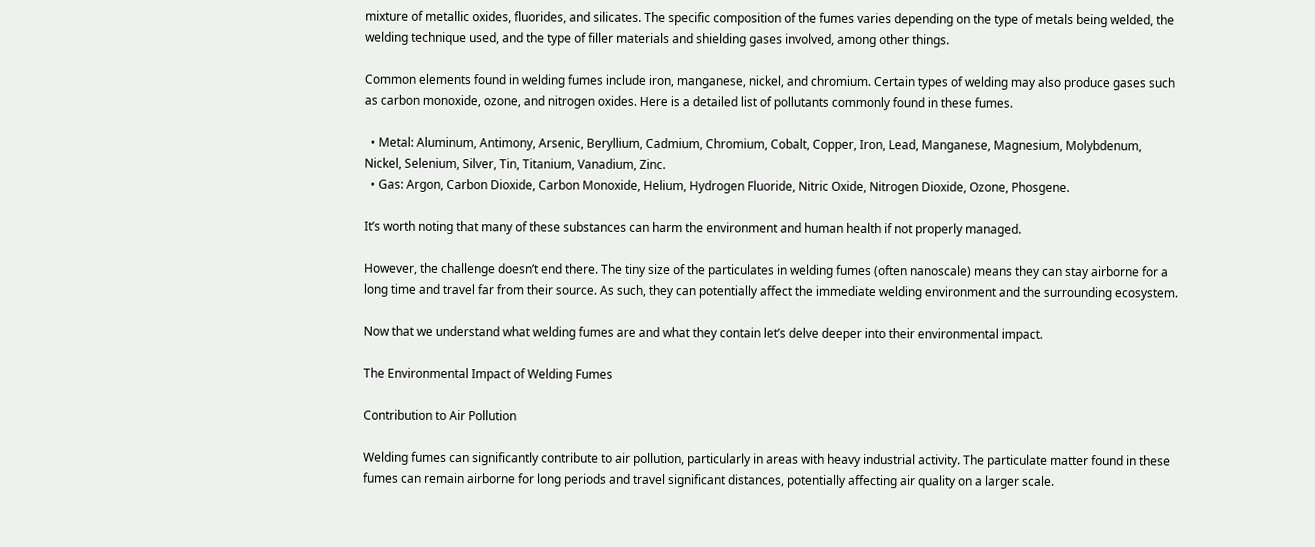mixture of metallic oxides, fluorides, and silicates. The specific composition of the fumes varies depending on the type of metals being welded, the welding technique used, and the type of filler materials and shielding gases involved, among other things.

Common elements found in welding fumes include iron, manganese, nickel, and chromium. Certain types of welding may also produce gases such as carbon monoxide, ozone, and nitrogen oxides. Here is a detailed list of pollutants commonly found in these fumes.

  • Metal: Aluminum, Antimony, Arsenic, Beryllium, Cadmium, Chromium, Cobalt, Copper, Iron, Lead, Manganese, Magnesium, Molybdenum, Nickel, Selenium, Silver, Tin, Titanium, Vanadium, Zinc.
  • Gas: Argon, Carbon Dioxide, Carbon Monoxide, Helium, Hydrogen Fluoride, Nitric Oxide, Nitrogen Dioxide, Ozone, Phosgene.

It’s worth noting that many of these substances can harm the environment and human health if not properly managed.

However, the challenge doesn’t end there. The tiny size of the particulates in welding fumes (often nanoscale) means they can stay airborne for a long time and travel far from their source. As such, they can potentially affect the immediate welding environment and the surrounding ecosystem.

Now that we understand what welding fumes are and what they contain let’s delve deeper into their environmental impact.

The Environmental Impact of Welding Fumes

Contribution to Air Pollution

Welding fumes can significantly contribute to air pollution, particularly in areas with heavy industrial activity. The particulate matter found in these fumes can remain airborne for long periods and travel significant distances, potentially affecting air quality on a larger scale.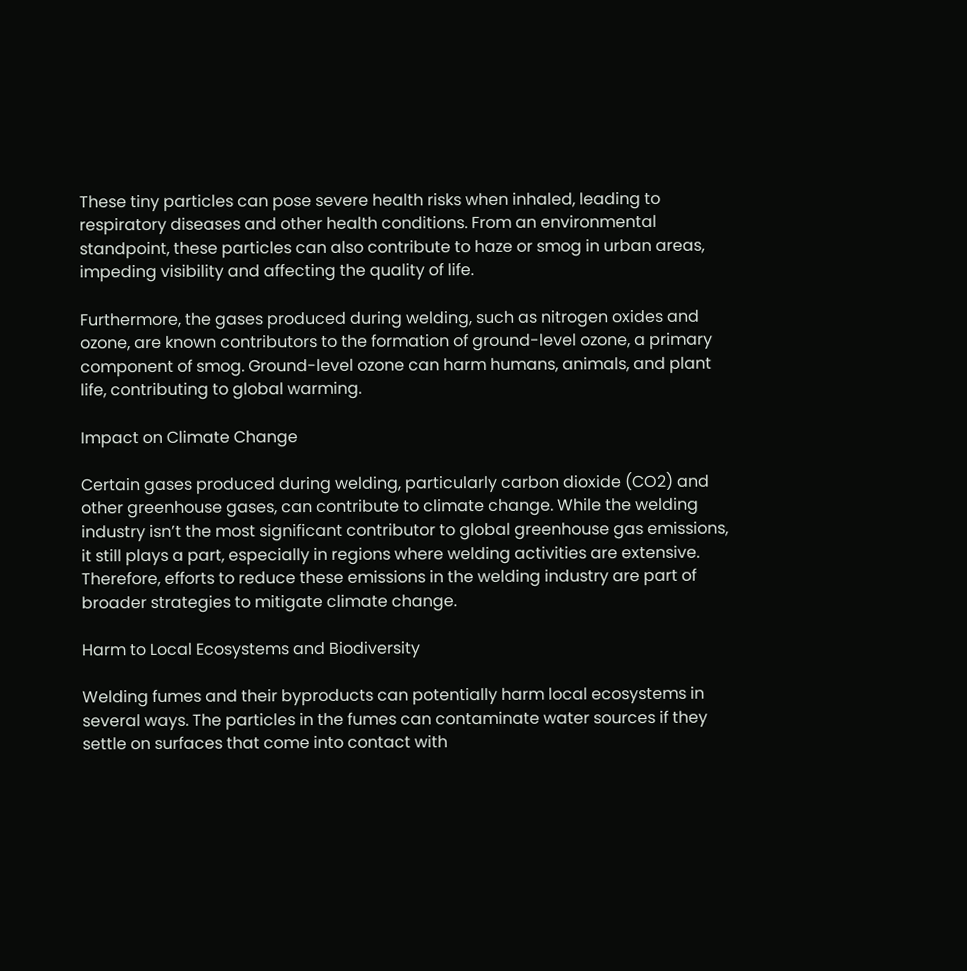These tiny particles can pose severe health risks when inhaled, leading to respiratory diseases and other health conditions. From an environmental standpoint, these particles can also contribute to haze or smog in urban areas, impeding visibility and affecting the quality of life.

Furthermore, the gases produced during welding, such as nitrogen oxides and ozone, are known contributors to the formation of ground-level ozone, a primary component of smog. Ground-level ozone can harm humans, animals, and plant life, contributing to global warming.

Impact on Climate Change

Certain gases produced during welding, particularly carbon dioxide (CO2) and other greenhouse gases, can contribute to climate change. While the welding industry isn’t the most significant contributor to global greenhouse gas emissions, it still plays a part, especially in regions where welding activities are extensive. Therefore, efforts to reduce these emissions in the welding industry are part of broader strategies to mitigate climate change.

Harm to Local Ecosystems and Biodiversity

Welding fumes and their byproducts can potentially harm local ecosystems in several ways. The particles in the fumes can contaminate water sources if they settle on surfaces that come into contact with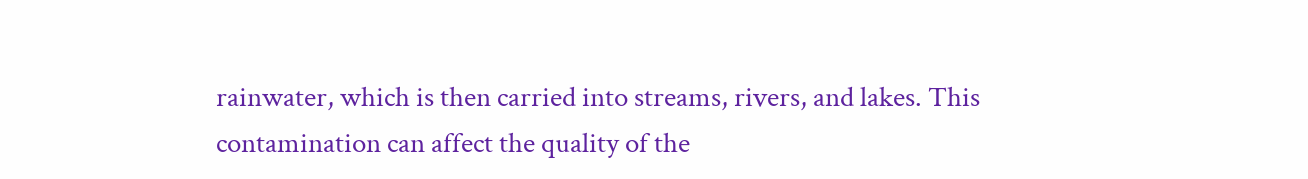rainwater, which is then carried into streams, rivers, and lakes. This contamination can affect the quality of the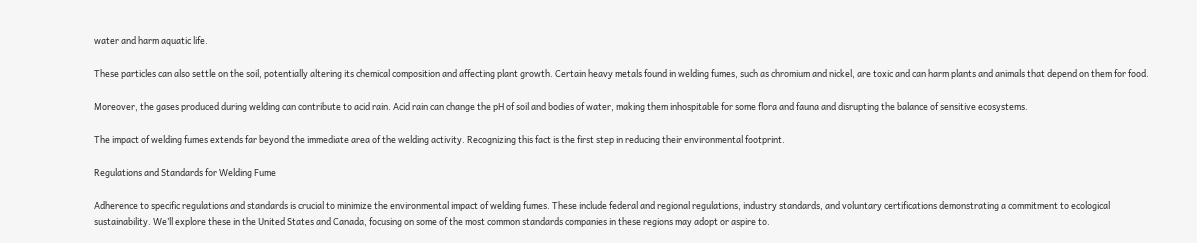water and harm aquatic life.

These particles can also settle on the soil, potentially altering its chemical composition and affecting plant growth. Certain heavy metals found in welding fumes, such as chromium and nickel, are toxic and can harm plants and animals that depend on them for food.

Moreover, the gases produced during welding can contribute to acid rain. Acid rain can change the pH of soil and bodies of water, making them inhospitable for some flora and fauna and disrupting the balance of sensitive ecosystems.

The impact of welding fumes extends far beyond the immediate area of the welding activity. Recognizing this fact is the first step in reducing their environmental footprint.

Regulations and Standards for Welding Fume

Adherence to specific regulations and standards is crucial to minimize the environmental impact of welding fumes. These include federal and regional regulations, industry standards, and voluntary certifications demonstrating a commitment to ecological sustainability. We’ll explore these in the United States and Canada, focusing on some of the most common standards companies in these regions may adopt or aspire to.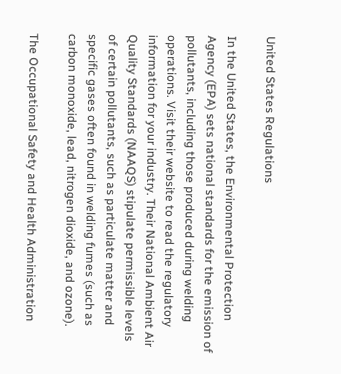United States Regulations

In the United States, the Environmental Protection Agency (EPA) sets national standards for the emission of pollutants, including those produced during welding operations. Visit their website to read the regulatory information for your industry. Their National Ambient Air Quality Standards (NAAQS) stipulate permissible levels of certain pollutants, such as particulate matter and specific gases often found in welding fumes (such as carbon monoxide, lead, nitrogen dioxide, and ozone).

The Occupational Safety and Health Administration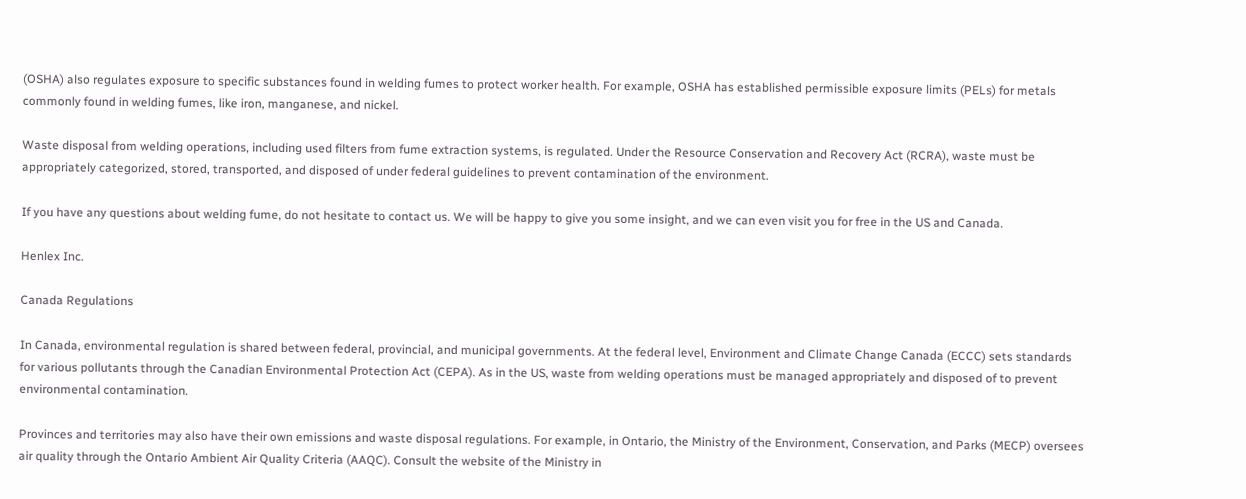(OSHA) also regulates exposure to specific substances found in welding fumes to protect worker health. For example, OSHA has established permissible exposure limits (PELs) for metals commonly found in welding fumes, like iron, manganese, and nickel.

Waste disposal from welding operations, including used filters from fume extraction systems, is regulated. Under the Resource Conservation and Recovery Act (RCRA), waste must be appropriately categorized, stored, transported, and disposed of under federal guidelines to prevent contamination of the environment.

If you have any questions about welding fume, do not hesitate to contact us. We will be happy to give you some insight, and we can even visit you for free in the US and Canada.

Henlex Inc.

Canada Regulations

In Canada, environmental regulation is shared between federal, provincial, and municipal governments. At the federal level, Environment and Climate Change Canada (ECCC) sets standards for various pollutants through the Canadian Environmental Protection Act (CEPA). As in the US, waste from welding operations must be managed appropriately and disposed of to prevent environmental contamination.

Provinces and territories may also have their own emissions and waste disposal regulations. For example, in Ontario, the Ministry of the Environment, Conservation, and Parks (MECP) oversees air quality through the Ontario Ambient Air Quality Criteria (AAQC). Consult the website of the Ministry in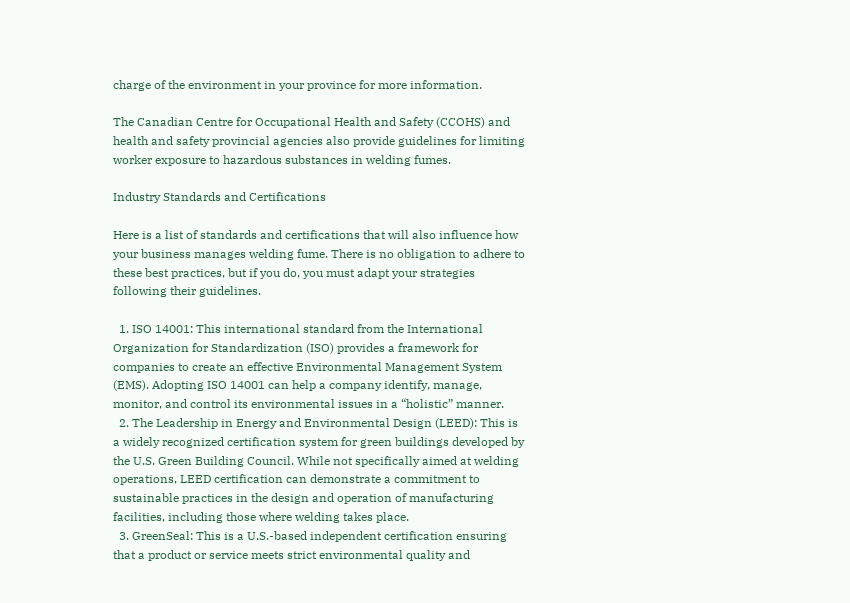charge of the environment in your province for more information.

The Canadian Centre for Occupational Health and Safety (CCOHS) and health and safety provincial agencies also provide guidelines for limiting worker exposure to hazardous substances in welding fumes.

Industry Standards and Certifications

Here is a list of standards and certifications that will also influence how your business manages welding fume. There is no obligation to adhere to these best practices, but if you do, you must adapt your strategies following their guidelines.

  1. ISO 14001: This international standard from the International Organization for Standardization (ISO) provides a framework for companies to create an effective Environmental Management System (EMS). Adopting ISO 14001 can help a company identify, manage, monitor, and control its environmental issues in a “holistic” manner.
  2. The Leadership in Energy and Environmental Design (LEED): This is a widely recognized certification system for green buildings developed by the U.S. Green Building Council. While not specifically aimed at welding operations, LEED certification can demonstrate a commitment to sustainable practices in the design and operation of manufacturing facilities, including those where welding takes place.
  3. GreenSeal: This is a U.S.-based independent certification ensuring that a product or service meets strict environmental quality and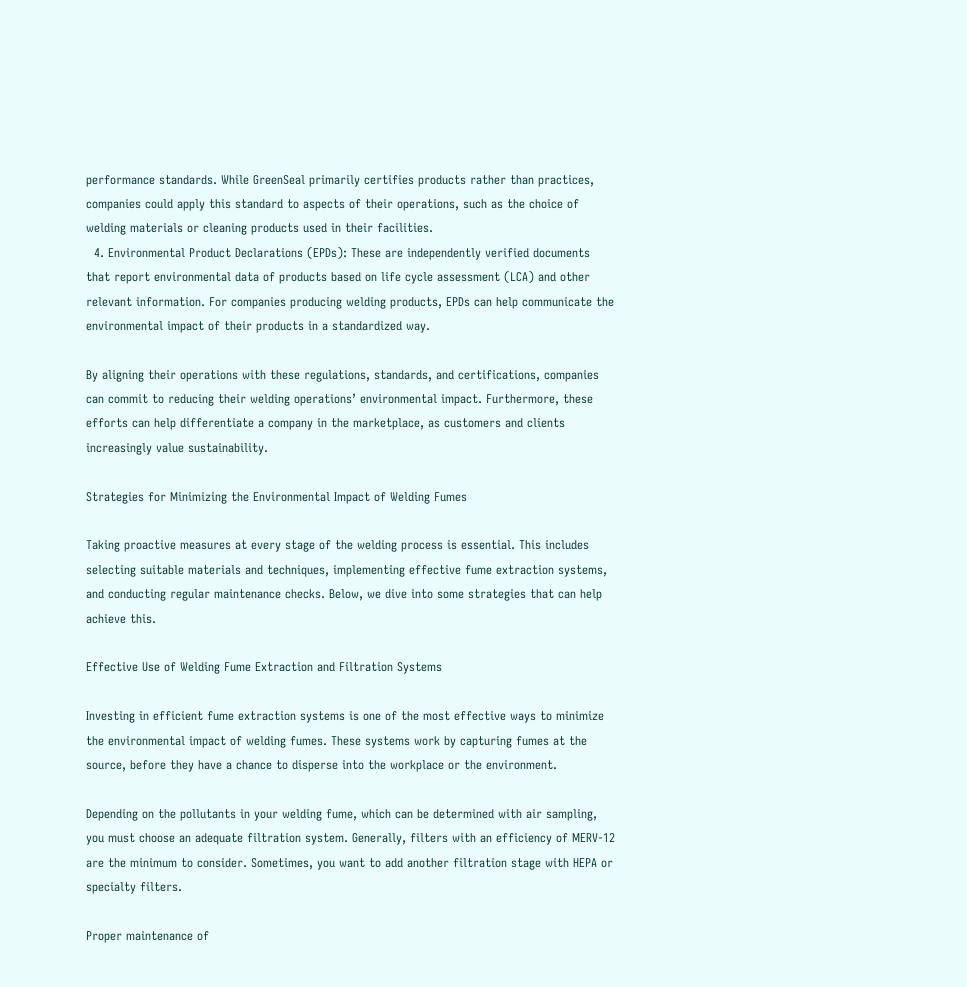performance standards. While GreenSeal primarily certifies products rather than practices, companies could apply this standard to aspects of their operations, such as the choice of welding materials or cleaning products used in their facilities.
  4. Environmental Product Declarations (EPDs): These are independently verified documents that report environmental data of products based on life cycle assessment (LCA) and other relevant information. For companies producing welding products, EPDs can help communicate the environmental impact of their products in a standardized way.

By aligning their operations with these regulations, standards, and certifications, companies can commit to reducing their welding operations’ environmental impact. Furthermore, these efforts can help differentiate a company in the marketplace, as customers and clients increasingly value sustainability.

Strategies for Minimizing the Environmental Impact of Welding Fumes

Taking proactive measures at every stage of the welding process is essential. This includes selecting suitable materials and techniques, implementing effective fume extraction systems, and conducting regular maintenance checks. Below, we dive into some strategies that can help achieve this.

Effective Use of Welding Fume Extraction and Filtration Systems

Investing in efficient fume extraction systems is one of the most effective ways to minimize the environmental impact of welding fumes. These systems work by capturing fumes at the source, before they have a chance to disperse into the workplace or the environment.

Depending on the pollutants in your welding fume, which can be determined with air sampling, you must choose an adequate filtration system. Generally, filters with an efficiency of MERV-12 are the minimum to consider. Sometimes, you want to add another filtration stage with HEPA or specialty filters.

Proper maintenance of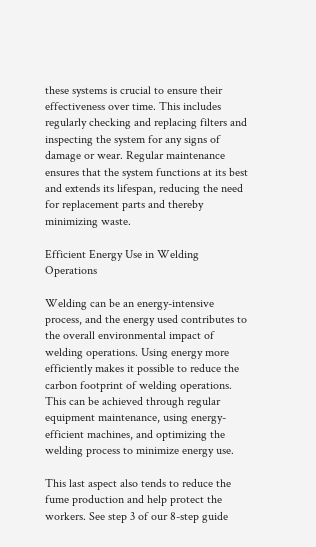these systems is crucial to ensure their effectiveness over time. This includes regularly checking and replacing filters and inspecting the system for any signs of damage or wear. Regular maintenance ensures that the system functions at its best and extends its lifespan, reducing the need for replacement parts and thereby minimizing waste.

Efficient Energy Use in Welding Operations

Welding can be an energy-intensive process, and the energy used contributes to the overall environmental impact of welding operations. Using energy more efficiently makes it possible to reduce the carbon footprint of welding operations. This can be achieved through regular equipment maintenance, using energy-efficient machines, and optimizing the welding process to minimize energy use.

This last aspect also tends to reduce the fume production and help protect the workers. See step 3 of our 8-step guide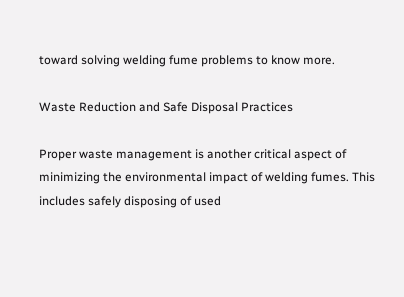toward solving welding fume problems to know more.

Waste Reduction and Safe Disposal Practices

Proper waste management is another critical aspect of minimizing the environmental impact of welding fumes. This includes safely disposing of used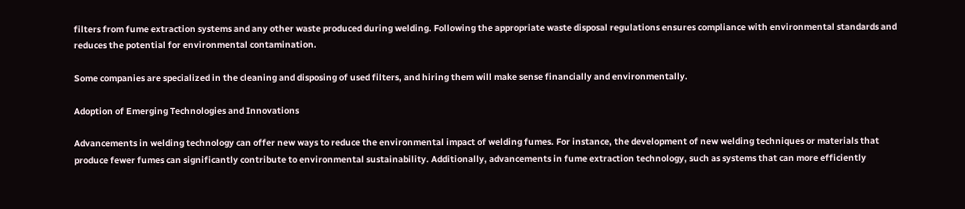filters from fume extraction systems and any other waste produced during welding. Following the appropriate waste disposal regulations ensures compliance with environmental standards and reduces the potential for environmental contamination.

Some companies are specialized in the cleaning and disposing of used filters, and hiring them will make sense financially and environmentally.

Adoption of Emerging Technologies and Innovations

Advancements in welding technology can offer new ways to reduce the environmental impact of welding fumes. For instance, the development of new welding techniques or materials that produce fewer fumes can significantly contribute to environmental sustainability. Additionally, advancements in fume extraction technology, such as systems that can more efficiently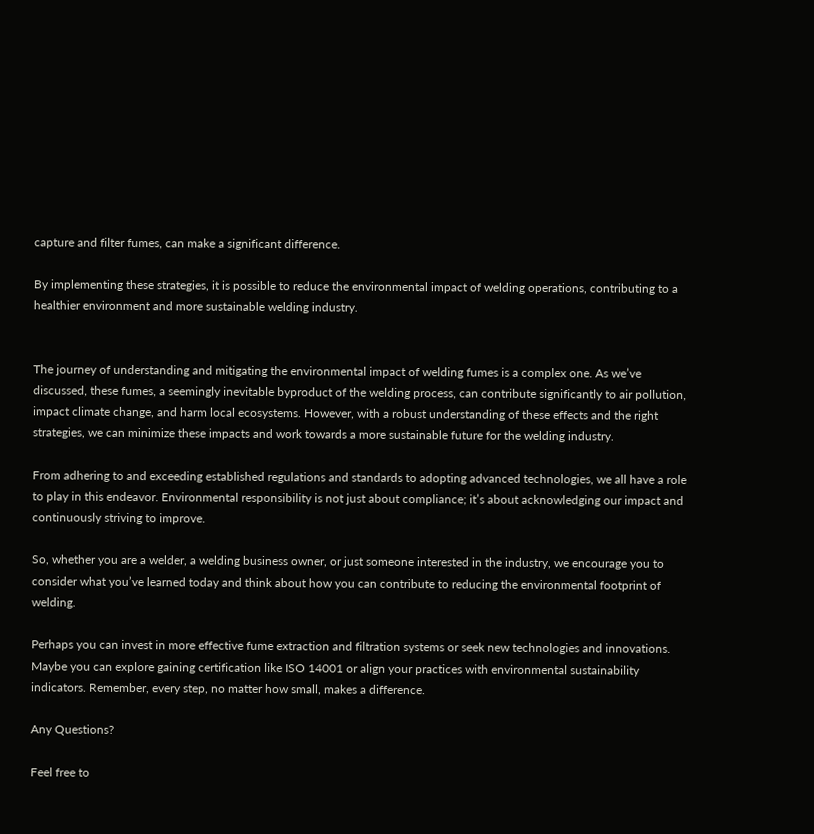capture and filter fumes, can make a significant difference.

By implementing these strategies, it is possible to reduce the environmental impact of welding operations, contributing to a healthier environment and more sustainable welding industry.


The journey of understanding and mitigating the environmental impact of welding fumes is a complex one. As we’ve discussed, these fumes, a seemingly inevitable byproduct of the welding process, can contribute significantly to air pollution, impact climate change, and harm local ecosystems. However, with a robust understanding of these effects and the right strategies, we can minimize these impacts and work towards a more sustainable future for the welding industry.

From adhering to and exceeding established regulations and standards to adopting advanced technologies, we all have a role to play in this endeavor. Environmental responsibility is not just about compliance; it’s about acknowledging our impact and continuously striving to improve.

So, whether you are a welder, a welding business owner, or just someone interested in the industry, we encourage you to consider what you’ve learned today and think about how you can contribute to reducing the environmental footprint of welding.

Perhaps you can invest in more effective fume extraction and filtration systems or seek new technologies and innovations. Maybe you can explore gaining certification like ISO 14001 or align your practices with environmental sustainability indicators. Remember, every step, no matter how small, makes a difference.

Any Questions?

Feel free to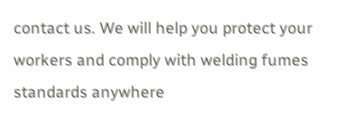contact us. We will help you protect your workers and comply with welding fumes standards anywhere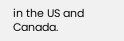in the US and Canada.